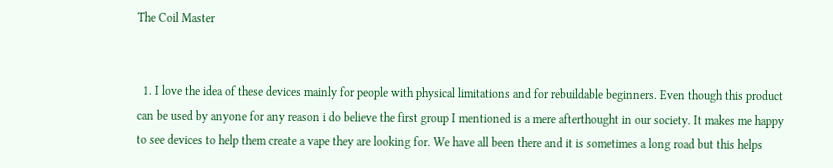The Coil Master


  1. I love the idea of these devices mainly for people with physical limitations and for rebuildable beginners. Even though this product can be used by anyone for any reason i do believe the first group I mentioned is a mere afterthought in our society. It makes me happy to see devices to help them create a vape they are looking for. We have all been there and it is sometimes a long road but this helps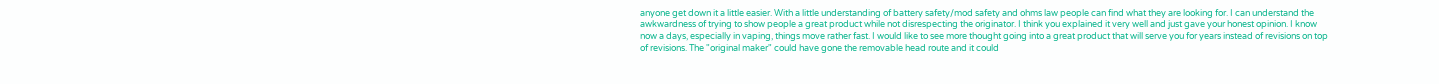anyone get down it a little easier. With a little understanding of battery safety/mod safety and ohms law people can find what they are looking for. I can understand the awkwardness of trying to show people a great product while not disrespecting the originator. I think you explained it very well and just gave your honest opinion. I know now a days, especially in vaping, things move rather fast. I would like to see more thought going into a great product that will serve you for years instead of revisions on top of revisions. The "original maker" could have gone the removable head route and it could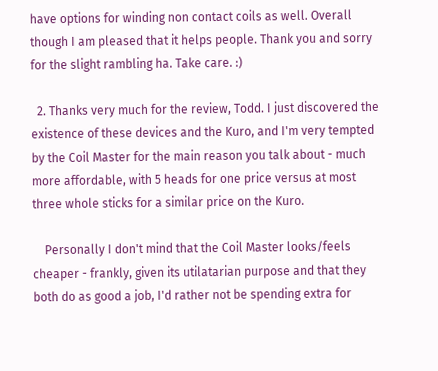have options for winding non contact coils as well. Overall though I am pleased that it helps people. Thank you and sorry for the slight rambling ha. Take care. :)

  2. Thanks very much for the review, Todd. I just discovered the existence of these devices and the Kuro, and I'm very tempted by the Coil Master for the main reason you talk about - much more affordable, with 5 heads for one price versus at most three whole sticks for a similar price on the Kuro.

    Personally I don't mind that the Coil Master looks/feels cheaper - frankly, given its utilatarian purpose and that they both do as good a job, I'd rather not be spending extra for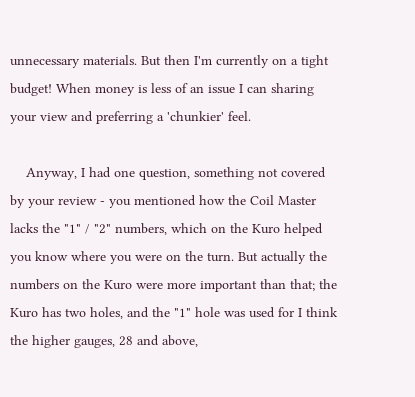unnecessary materials. But then I'm currently on a tight budget! When money is less of an issue I can sharing your view and preferring a 'chunkier' feel.

    Anyway, I had one question, something not covered by your review - you mentioned how the Coil Master lacks the "1" / "2" numbers, which on the Kuro helped you know where you were on the turn. But actually the numbers on the Kuro were more important than that; the Kuro has two holes, and the "1" hole was used for I think the higher gauges, 28 and above,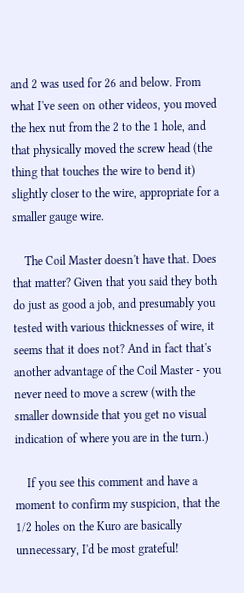and 2 was used for 26 and below. From what I've seen on other videos, you moved the hex nut from the 2 to the 1 hole, and that physically moved the screw head (the thing that touches the wire to bend it) slightly closer to the wire, appropriate for a smaller gauge wire.

    The Coil Master doesn't have that. Does that matter? Given that you said they both do just as good a job, and presumably you tested with various thicknesses of wire, it seems that it does not? And in fact that's another advantage of the Coil Master - you never need to move a screw (with the smaller downside that you get no visual indication of where you are in the turn.)

    If you see this comment and have a moment to confirm my suspicion, that the 1/2 holes on the Kuro are basically unnecessary, I'd be most grateful!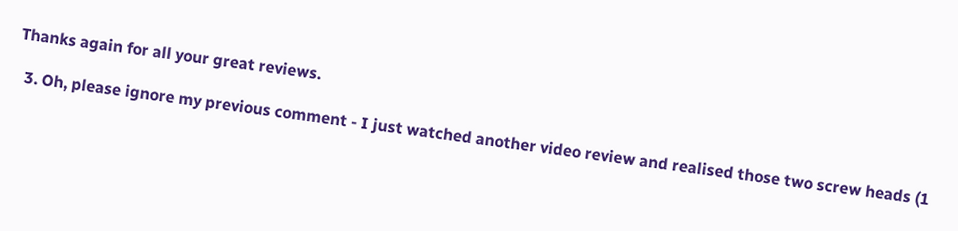Thanks again for all your great reviews.

  3. Oh, please ignore my previous comment - I just watched another video review and realised those two screw heads (1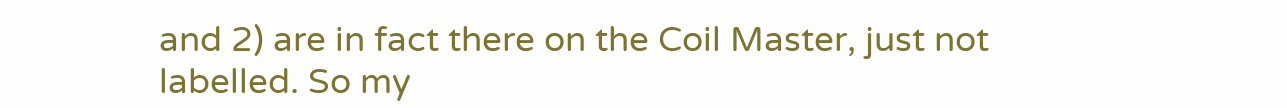and 2) are in fact there on the Coil Master, just not labelled. So my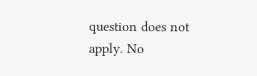question does not apply. No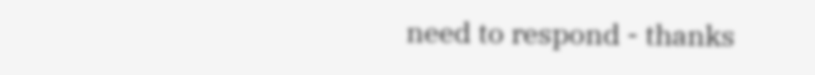need to respond - thanks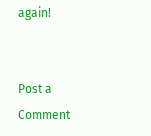again!


Post a Comment